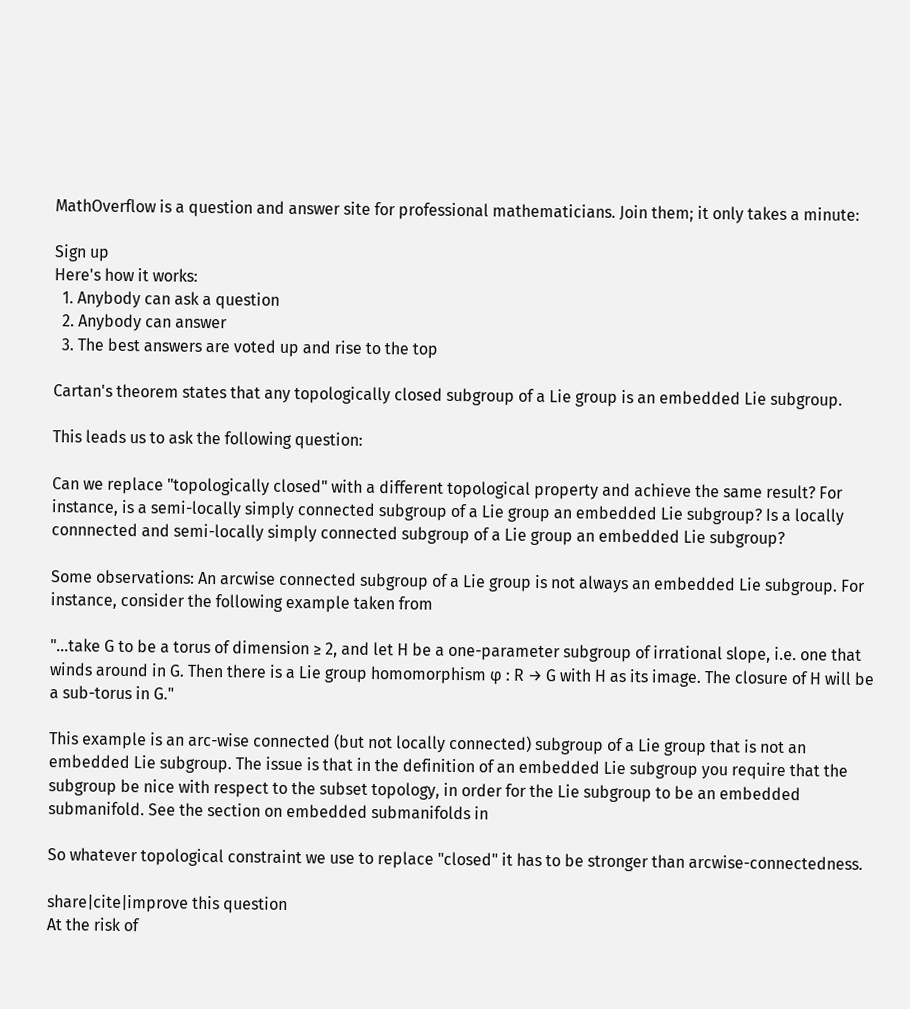MathOverflow is a question and answer site for professional mathematicians. Join them; it only takes a minute:

Sign up
Here's how it works:
  1. Anybody can ask a question
  2. Anybody can answer
  3. The best answers are voted up and rise to the top

Cartan's theorem states that any topologically closed subgroup of a Lie group is an embedded Lie subgroup.

This leads us to ask the following question:

Can we replace "topologically closed" with a different topological property and achieve the same result? For instance, is a semi-locally simply connected subgroup of a Lie group an embedded Lie subgroup? Is a locally connnected and semi-locally simply connected subgroup of a Lie group an embedded Lie subgroup?

Some observations: An arcwise connected subgroup of a Lie group is not always an embedded Lie subgroup. For instance, consider the following example taken from

"...take G to be a torus of dimension ≥ 2, and let H be a one-parameter subgroup of irrational slope, i.e. one that winds around in G. Then there is a Lie group homomorphism φ : R → G with H as its image. The closure of H will be a sub-torus in G."

This example is an arc-wise connected (but not locally connected) subgroup of a Lie group that is not an embedded Lie subgroup. The issue is that in the definition of an embedded Lie subgroup you require that the subgroup be nice with respect to the subset topology, in order for the Lie subgroup to be an embedded submanifold. See the section on embedded submanifolds in

So whatever topological constraint we use to replace "closed" it has to be stronger than arcwise-connectedness.

share|cite|improve this question
At the risk of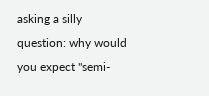asking a silly question: why would you expect "semi-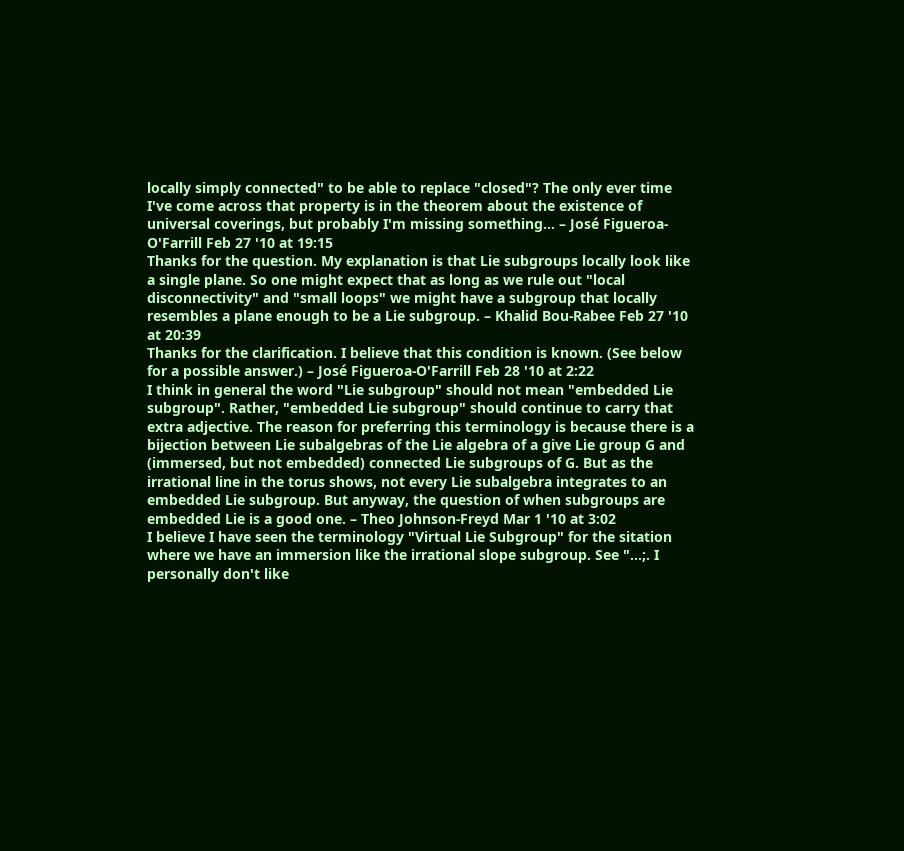locally simply connected" to be able to replace "closed"? The only ever time I've come across that property is in the theorem about the existence of universal coverings, but probably I'm missing something... – José Figueroa-O'Farrill Feb 27 '10 at 19:15
Thanks for the question. My explanation is that Lie subgroups locally look like a single plane. So one might expect that as long as we rule out "local disconnectivity" and "small loops" we might have a subgroup that locally resembles a plane enough to be a Lie subgroup. – Khalid Bou-Rabee Feb 27 '10 at 20:39
Thanks for the clarification. I believe that this condition is known. (See below for a possible answer.) – José Figueroa-O'Farrill Feb 28 '10 at 2:22
I think in general the word "Lie subgroup" should not mean "embedded Lie subgroup". Rather, "embedded Lie subgroup" should continue to carry that extra adjective. The reason for preferring this terminology is because there is a bijection between Lie subalgebras of the Lie algebra of a give Lie group G and (immersed, but not embedded) connected Lie subgroups of G. But as the irrational line in the torus shows, not every Lie subalgebra integrates to an embedded Lie subgroup. But anyway, the question of when subgroups are embedded Lie is a good one. – Theo Johnson-Freyd Mar 1 '10 at 3:02
I believe I have seen the terminology "Virtual Lie Subgroup" for the sitation where we have an immersion like the irrational slope subgroup. See "…;. I personally don't like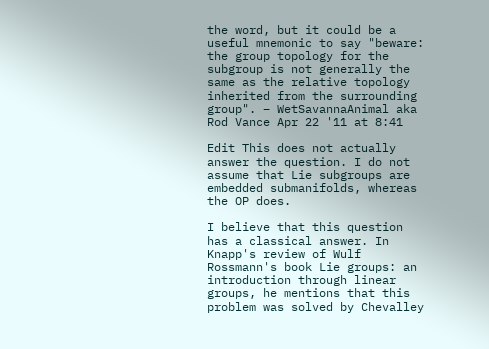the word, but it could be a useful mnemonic to say "beware: the group topology for the subgroup is not generally the same as the relative topology inherited from the surrounding group". – WetSavannaAnimal aka Rod Vance Apr 22 '11 at 8:41

Edit This does not actually answer the question. I do not assume that Lie subgroups are embedded submanifolds, whereas the OP does.

I believe that this question has a classical answer. In Knapp's review of Wulf Rossmann's book Lie groups: an introduction through linear groups, he mentions that this problem was solved by Chevalley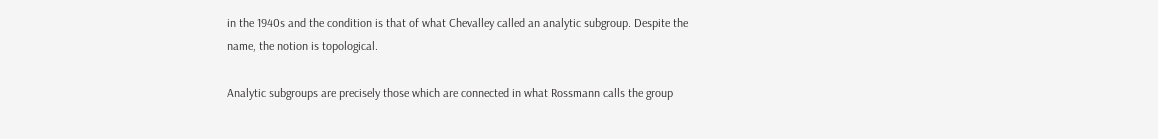in the 1940s and the condition is that of what Chevalley called an analytic subgroup. Despite the name, the notion is topological.

Analytic subgroups are precisely those which are connected in what Rossmann calls the group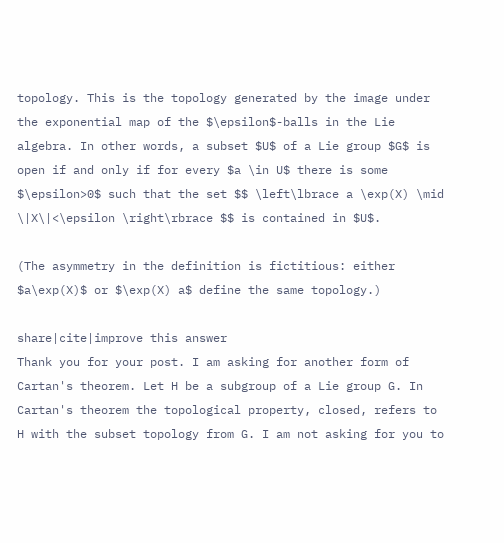topology. This is the topology generated by the image under the exponential map of the $\epsilon$-balls in the Lie algebra. In other words, a subset $U$ of a Lie group $G$ is open if and only if for every $a \in U$ there is some $\epsilon>0$ such that the set $$ \left\lbrace a \exp(X) \mid \|X\|<\epsilon \right\rbrace $$ is contained in $U$.

(The asymmetry in the definition is fictitious: either $a\exp(X)$ or $\exp(X) a$ define the same topology.)

share|cite|improve this answer
Thank you for your post. I am asking for another form of Cartan's theorem. Let H be a subgroup of a Lie group G. In Cartan's theorem the topological property, closed, refers to H with the subset topology from G. I am not asking for you to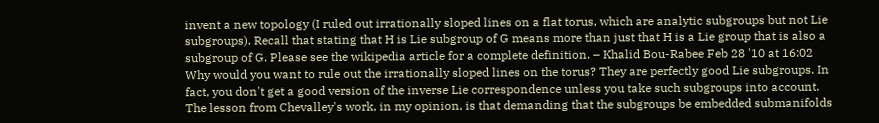invent a new topology (I ruled out irrationally sloped lines on a flat torus, which are analytic subgroups but not Lie subgroups). Recall that stating that H is Lie subgroup of G means more than just that H is a Lie group that is also a subgroup of G. Please see the wikipedia article for a complete definition. – Khalid Bou-Rabee Feb 28 '10 at 16:02
Why would you want to rule out the irrationally sloped lines on the torus? They are perfectly good Lie subgroups. In fact, you don't get a good version of the inverse Lie correspondence unless you take such subgroups into account. The lesson from Chevalley's work, in my opinion, is that demanding that the subgroups be embedded submanifolds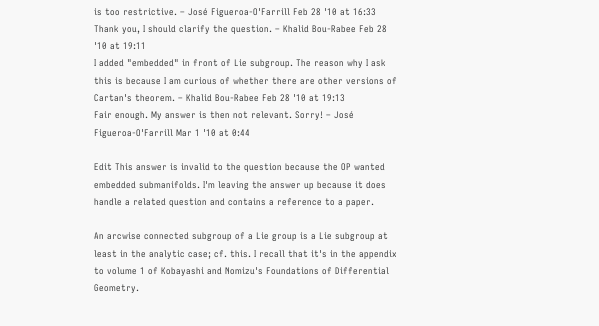is too restrictive. – José Figueroa-O'Farrill Feb 28 '10 at 16:33
Thank you, I should clarify the question. – Khalid Bou-Rabee Feb 28 '10 at 19:11
I added "embedded" in front of Lie subgroup. The reason why I ask this is because I am curious of whether there are other versions of Cartan's theorem. – Khalid Bou-Rabee Feb 28 '10 at 19:13
Fair enough. My answer is then not relevant. Sorry! – José Figueroa-O'Farrill Mar 1 '10 at 0:44

Edit This answer is invalid to the question because the OP wanted embedded submanifolds. I'm leaving the answer up because it does handle a related question and contains a reference to a paper.

An arcwise connected subgroup of a Lie group is a Lie subgroup at least in the analytic case; cf. this. I recall that it's in the appendix to volume 1 of Kobayashi and Nomizu's Foundations of Differential Geometry.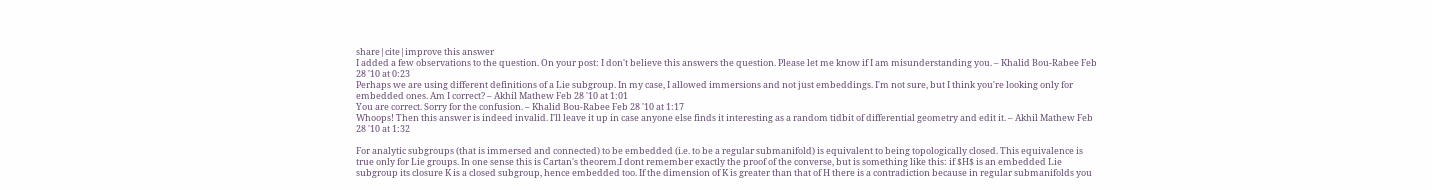share|cite|improve this answer
I added a few observations to the question. On your post: I don't believe this answers the question. Please let me know if I am misunderstanding you. – Khalid Bou-Rabee Feb 28 '10 at 0:23
Perhaps we are using different definitions of a Lie subgroup. In my case, I allowed immersions and not just embeddings. I'm not sure, but I think you're looking only for embedded ones. Am I correct? – Akhil Mathew Feb 28 '10 at 1:01
You are correct. Sorry for the confusion. – Khalid Bou-Rabee Feb 28 '10 at 1:17
Whoops! Then this answer is indeed invalid. I'll leave it up in case anyone else finds it interesting as a random tidbit of differential geometry and edit it. – Akhil Mathew Feb 28 '10 at 1:32

For analytic subgroups (that is immersed and connected) to be embedded (i.e. to be a regular submanifold) is equivalent to being topologically closed. This equivalence is true only for Lie groups. In one sense this is Cartan's theorem.I dont remember exactly the proof of the converse, but is something like this: if $H$ is an embedded Lie subgroup its closure K is a closed subgroup, hence embedded too. If the dimension of K is greater than that of H there is a contradiction because in regular submanifolds you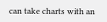can take charts with an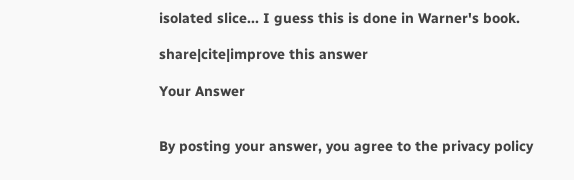isolated slice... I guess this is done in Warner's book.

share|cite|improve this answer

Your Answer


By posting your answer, you agree to the privacy policy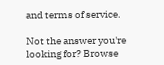and terms of service.

Not the answer you're looking for? Browse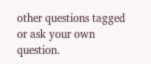other questions tagged or ask your own question.